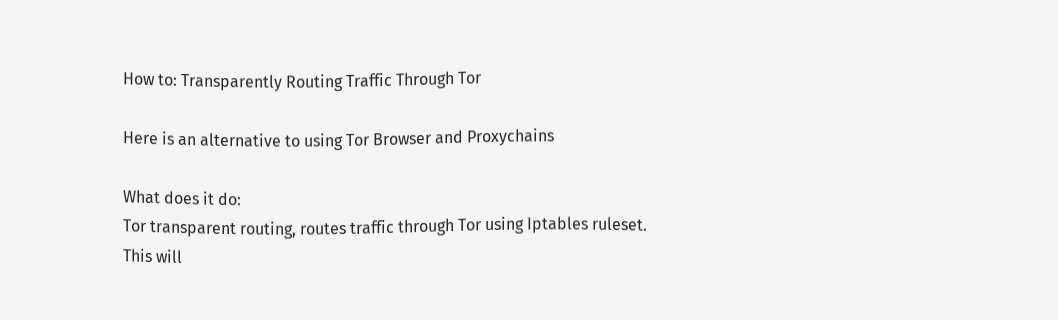How to: Transparently Routing Traffic Through Tor

Here is an alternative to using Tor Browser and Proxychains

What does it do:
Tor transparent routing, routes traffic through Tor using Iptables ruleset.
This will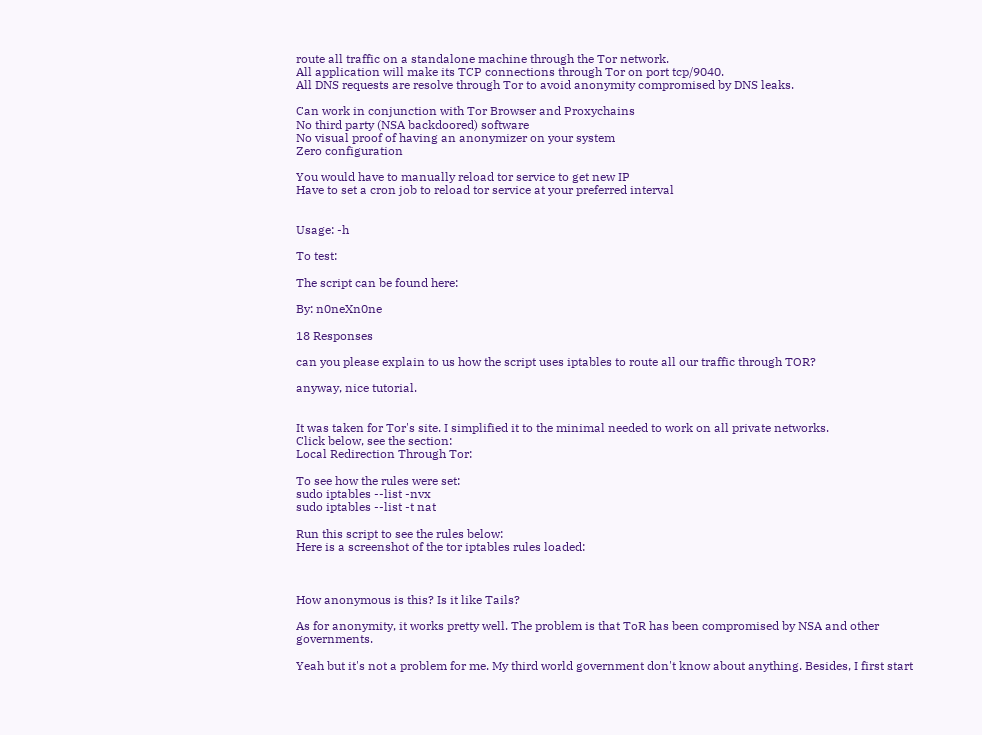route all traffic on a standalone machine through the Tor network.
All application will make its TCP connections through Tor on port tcp/9040.
All DNS requests are resolve through Tor to avoid anonymity compromised by DNS leaks.

Can work in conjunction with Tor Browser and Proxychains
No third party (NSA backdoored) software
No visual proof of having an anonymizer on your system
Zero configuration

You would have to manually reload tor service to get new IP
Have to set a cron job to reload tor service at your preferred interval


Usage: -h

To test:

The script can be found here:

By: n0neXn0ne

18 Responses

can you please explain to us how the script uses iptables to route all our traffic through TOR?

anyway, nice tutorial.


It was taken for Tor's site. I simplified it to the minimal needed to work on all private networks.
Click below, see the section:
Local Redirection Through Tor:

To see how the rules were set:
sudo iptables --list -nvx
sudo iptables --list -t nat

Run this script to see the rules below:
Here is a screenshot of the tor iptables rules loaded:



How anonymous is this? Is it like Tails?

As for anonymity, it works pretty well. The problem is that ToR has been compromised by NSA and other governments.

Yeah but it's not a problem for me. My third world government don't know about anything. Besides, I first start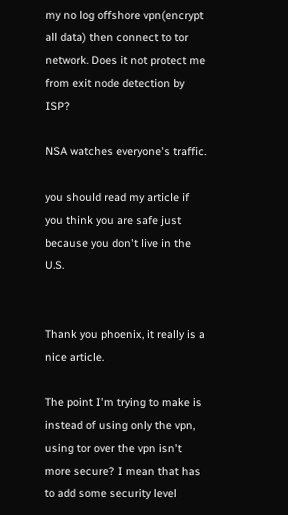my no log offshore vpn(encrypt all data) then connect to tor network. Does it not protect me from exit node detection by ISP?

NSA watches everyone's traffic.

you should read my article if you think you are safe just because you don't live in the U.S.


Thank you phoenix, it really is a nice article.

The point I'm trying to make is instead of using only the vpn, using tor over the vpn isn't more secure? I mean that has to add some security level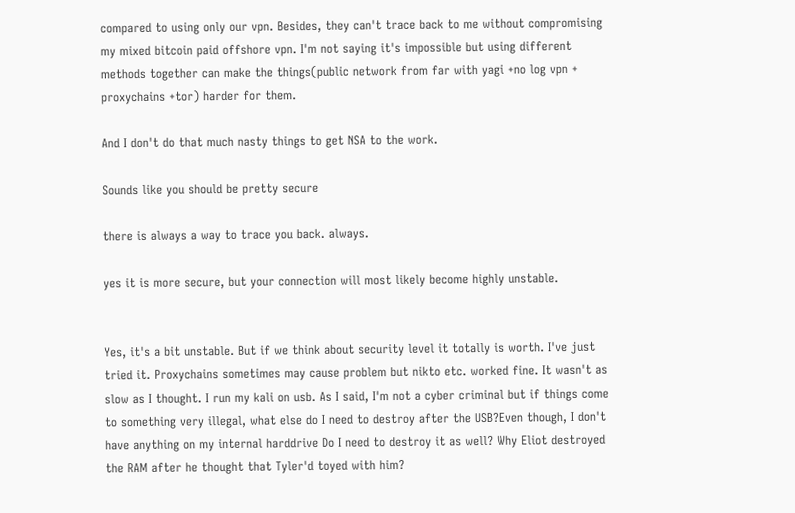compared to using only our vpn. Besides, they can't trace back to me without compromising my mixed bitcoin paid offshore vpn. I'm not saying it's impossible but using different methods together can make the things(public network from far with yagi +no log vpn + proxychains +tor) harder for them.

And I don't do that much nasty things to get NSA to the work.

Sounds like you should be pretty secure

there is always a way to trace you back. always.

yes it is more secure, but your connection will most likely become highly unstable.


Yes, it's a bit unstable. But if we think about security level it totally is worth. I've just tried it. Proxychains sometimes may cause problem but nikto etc. worked fine. It wasn't as slow as I thought. I run my kali on usb. As I said, I'm not a cyber criminal but if things come to something very illegal, what else do I need to destroy after the USB?Even though, I don't have anything on my internal harddrive Do I need to destroy it as well? Why Eliot destroyed the RAM after he thought that Tyler'd toyed with him?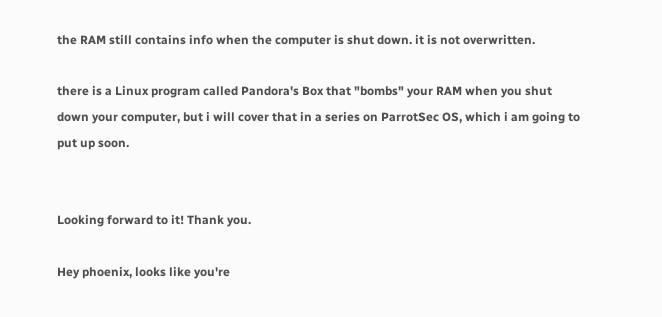the RAM still contains info when the computer is shut down. it is not overwritten.

there is a Linux program called Pandora's Box that "bombs" your RAM when you shut down your computer, but i will cover that in a series on ParrotSec OS, which i am going to put up soon.


Looking forward to it! Thank you.

Hey phoenix, looks like you're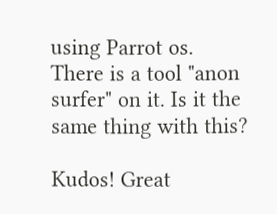using Parrot os. There is a tool "anon surfer" on it. Is it the same thing with this?

Kudos! Great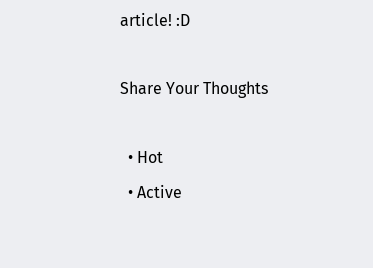article! :D

Share Your Thoughts

  • Hot
  • Active